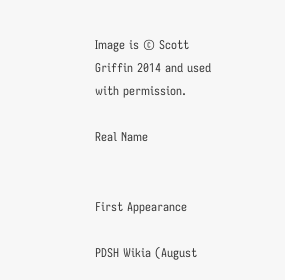Image is © Scott Griffin 2014 and used with permission.

Real Name


First Appearance

PDSH Wikia (August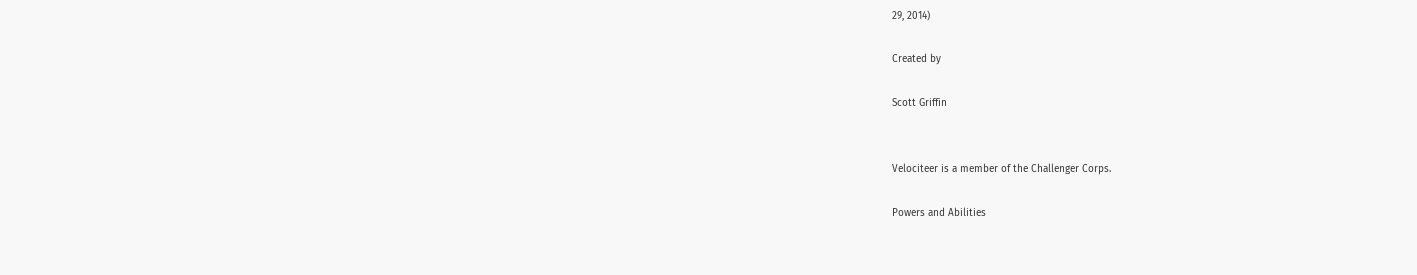29, 2014)

Created by

Scott Griffin


Velociteer is a member of the Challenger Corps.

Powers and Abilities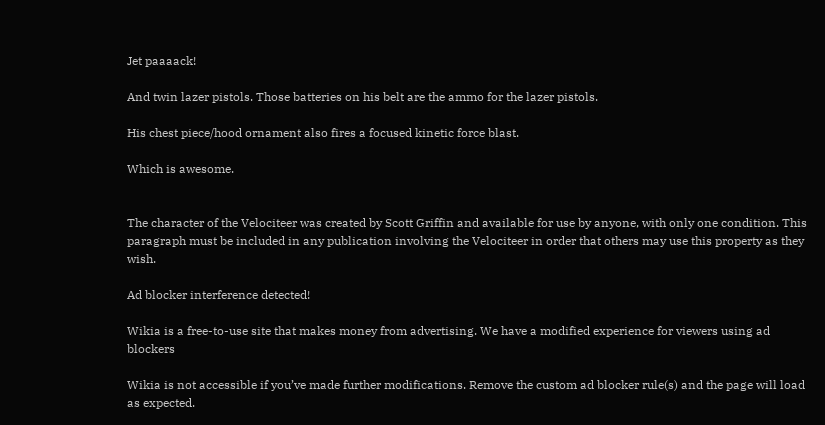Jet paaaack!

And twin lazer pistols. Those batteries on his belt are the ammo for the lazer pistols.

His chest piece/hood ornament also fires a focused kinetic force blast.

Which is awesome.


The character of the Velociteer was created by Scott Griffin and available for use by anyone, with only one condition. This paragraph must be included in any publication involving the Velociteer in order that others may use this property as they wish.

Ad blocker interference detected!

Wikia is a free-to-use site that makes money from advertising. We have a modified experience for viewers using ad blockers

Wikia is not accessible if you’ve made further modifications. Remove the custom ad blocker rule(s) and the page will load as expected.